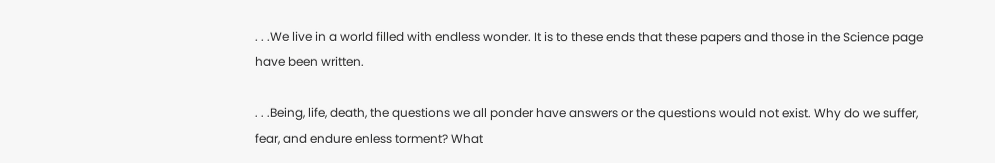. . .We live in a world filled with endless wonder. It is to these ends that these papers and those in the Science page have been written.

. . .Being, life, death, the questions we all ponder have answers or the questions would not exist. Why do we suffer, fear, and endure enless torment? What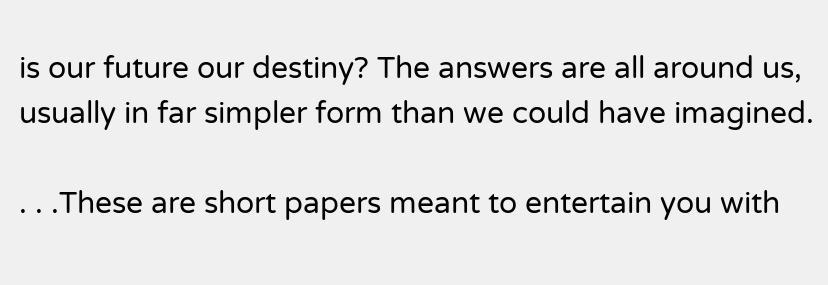is our future our destiny? The answers are all around us, usually in far simpler form than we could have imagined.

. . .These are short papers meant to entertain you with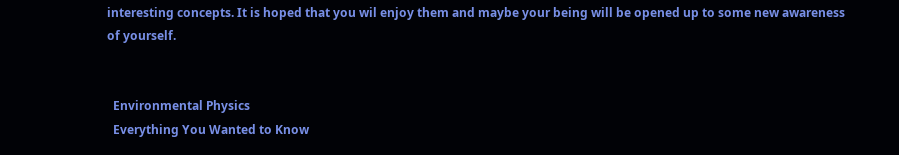interesting concepts. It is hoped that you wil enjoy them and maybe your being will be opened up to some new awareness of yourself.


  Environmental Physics
  Everything You Wanted to Know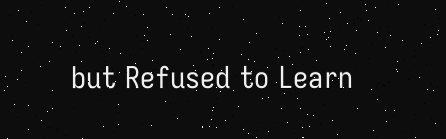but Refused to Learn